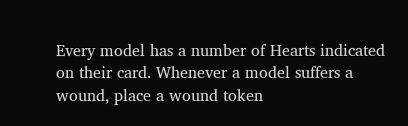Every model has a number of Hearts indicated on their card. Whenever a model suffers a wound, place a wound token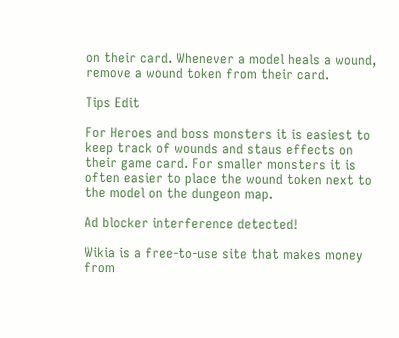on their card. Whenever a model heals a wound, remove a wound token from their card.

Tips Edit

For Heroes and boss monsters it is easiest to keep track of wounds and staus effects on their game card. For smaller monsters it is often easier to place the wound token next to the model on the dungeon map.

Ad blocker interference detected!

Wikia is a free-to-use site that makes money from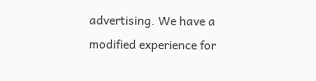advertising. We have a modified experience for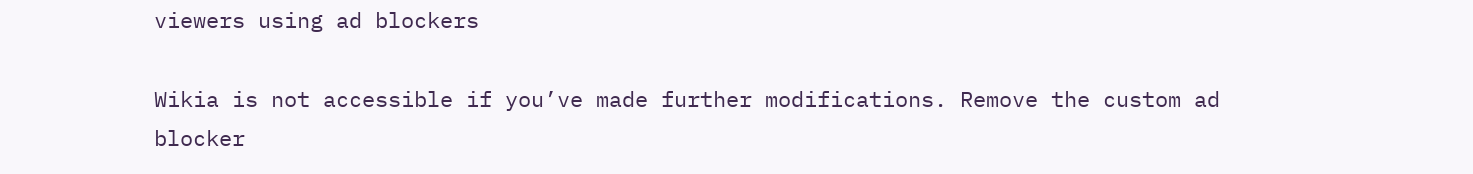viewers using ad blockers

Wikia is not accessible if you’ve made further modifications. Remove the custom ad blocker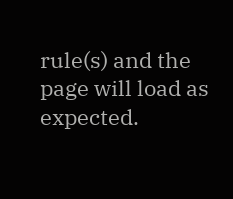rule(s) and the page will load as expected.